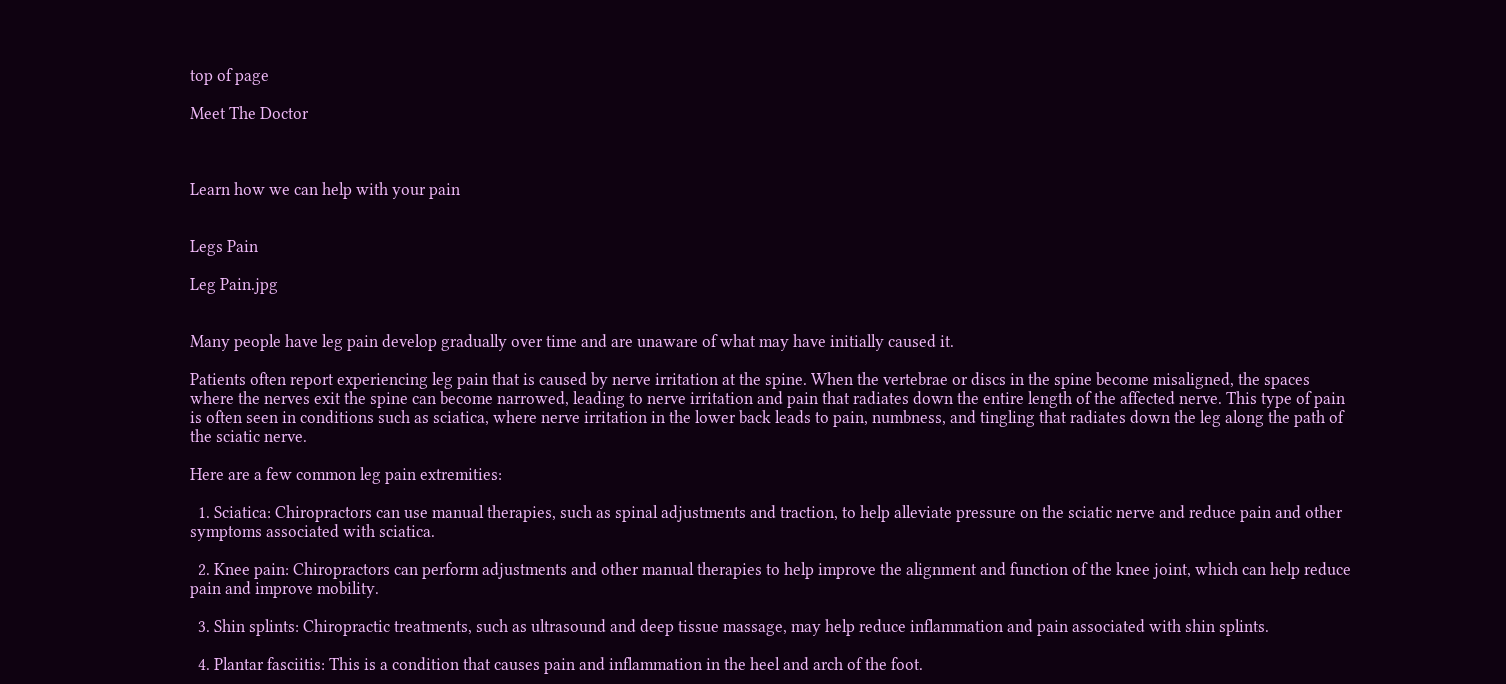top of page

Meet The Doctor



Learn how we can help with your pain


Legs Pain

Leg Pain.jpg


Many people have leg pain develop gradually over time and are unaware of what may have initially caused it.

Patients often report experiencing leg pain that is caused by nerve irritation at the spine. When the vertebrae or discs in the spine become misaligned, the spaces where the nerves exit the spine can become narrowed, leading to nerve irritation and pain that radiates down the entire length of the affected nerve. This type of pain is often seen in conditions such as sciatica, where nerve irritation in the lower back leads to pain, numbness, and tingling that radiates down the leg along the path of the sciatic nerve.

Here are a few common leg pain extremities:

  1. Sciatica: Chiropractors can use manual therapies, such as spinal adjustments and traction, to help alleviate pressure on the sciatic nerve and reduce pain and other symptoms associated with sciatica.

  2. Knee pain: Chiropractors can perform adjustments and other manual therapies to help improve the alignment and function of the knee joint, which can help reduce pain and improve mobility.

  3. Shin splints: Chiropractic treatments, such as ultrasound and deep tissue massage, may help reduce inflammation and pain associated with shin splints.

  4. Plantar fasciitis: This is a condition that causes pain and inflammation in the heel and arch of the foot.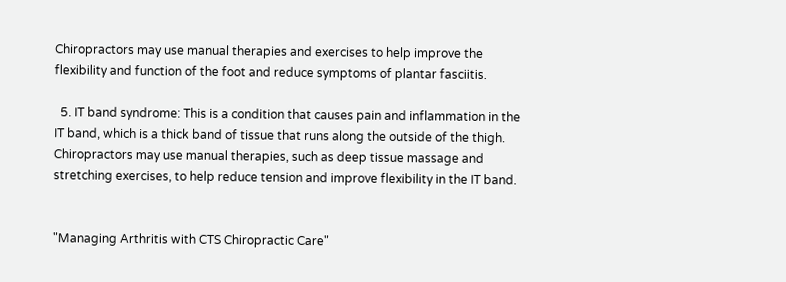Chiropractors may use manual therapies and exercises to help improve the flexibility and function of the foot and reduce symptoms of plantar fasciitis.

  5. IT band syndrome: This is a condition that causes pain and inflammation in the IT band, which is a thick band of tissue that runs along the outside of the thigh. Chiropractors may use manual therapies, such as deep tissue massage and stretching exercises, to help reduce tension and improve flexibility in the IT band.


"Managing Arthritis with CTS Chiropractic Care"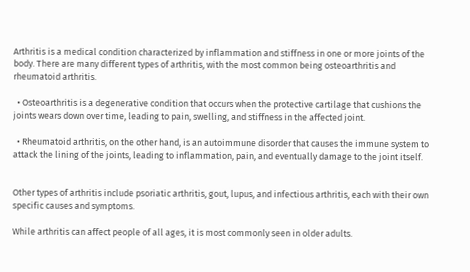Arthritis is a medical condition characterized by inflammation and stiffness in one or more joints of the body. There are many different types of arthritis, with the most common being osteoarthritis and rheumatoid arthritis.

  • Osteoarthritis is a degenerative condition that occurs when the protective cartilage that cushions the joints wears down over time, leading to pain, swelling, and stiffness in the affected joint.

  • Rheumatoid arthritis, on the other hand, is an autoimmune disorder that causes the immune system to attack the lining of the joints, leading to inflammation, pain, and eventually damage to the joint itself.


Other types of arthritis include psoriatic arthritis, gout, lupus, and infectious arthritis, each with their own specific causes and symptoms.

While arthritis can affect people of all ages, it is most commonly seen in older adults.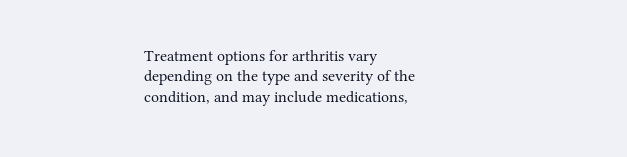Treatment options for arthritis vary depending on the type and severity of the condition, and may include medications,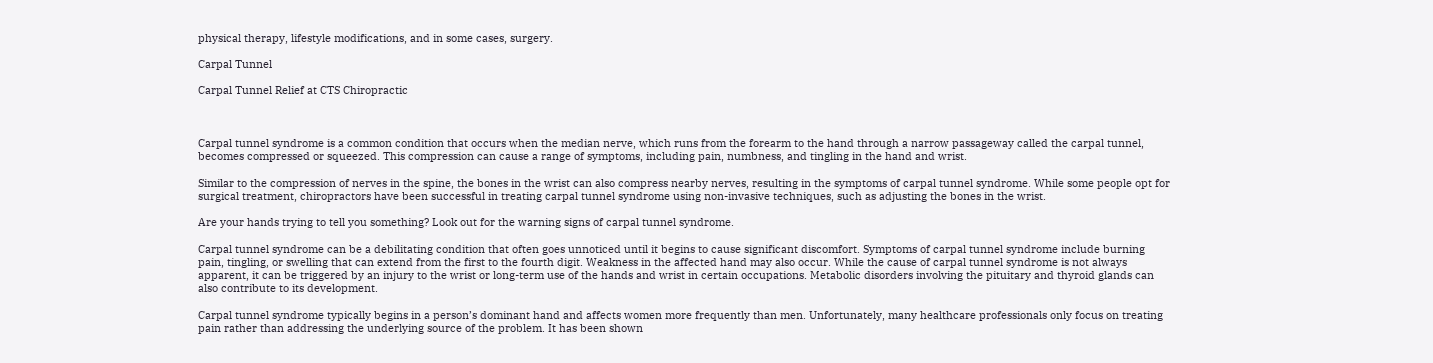physical therapy, lifestyle modifications, and in some cases, surgery.

Carpal Tunnel

Carpal Tunnel Relief at CTS Chiropractic



Carpal tunnel syndrome is a common condition that occurs when the median nerve, which runs from the forearm to the hand through a narrow passageway called the carpal tunnel, becomes compressed or squeezed. This compression can cause a range of symptoms, including pain, numbness, and tingling in the hand and wrist.

Similar to the compression of nerves in the spine, the bones in the wrist can also compress nearby nerves, resulting in the symptoms of carpal tunnel syndrome. While some people opt for surgical treatment, chiropractors have been successful in treating carpal tunnel syndrome using non-invasive techniques, such as adjusting the bones in the wrist.

Are your hands trying to tell you something? Look out for the warning signs of carpal tunnel syndrome.

Carpal tunnel syndrome can be a debilitating condition that often goes unnoticed until it begins to cause significant discomfort. Symptoms of carpal tunnel syndrome include burning pain, tingling, or swelling that can extend from the first to the fourth digit. Weakness in the affected hand may also occur. While the cause of carpal tunnel syndrome is not always apparent, it can be triggered by an injury to the wrist or long-term use of the hands and wrist in certain occupations. Metabolic disorders involving the pituitary and thyroid glands can also contribute to its development.

Carpal tunnel syndrome typically begins in a person’s dominant hand and affects women more frequently than men. Unfortunately, many healthcare professionals only focus on treating pain rather than addressing the underlying source of the problem. It has been shown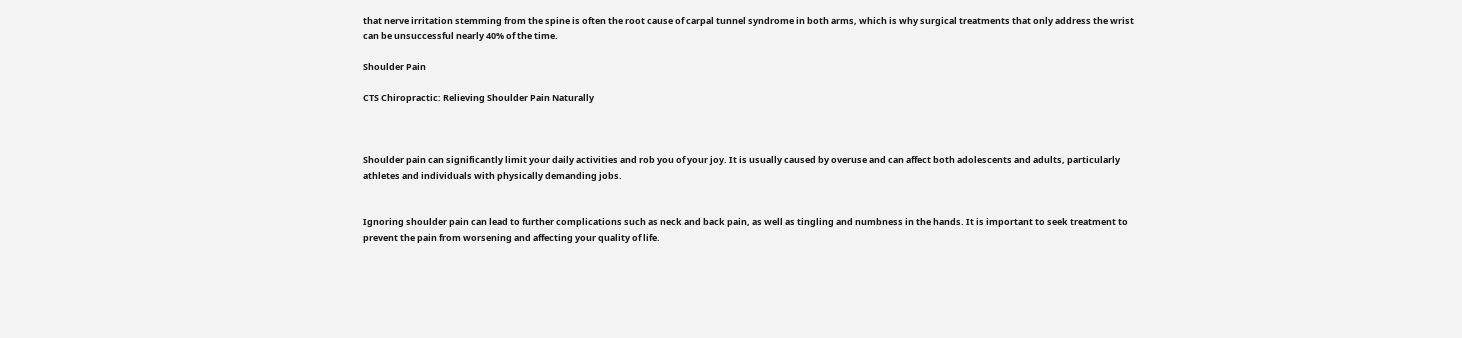that nerve irritation stemming from the spine is often the root cause of carpal tunnel syndrome in both arms, which is why surgical treatments that only address the wrist can be unsuccessful nearly 40% of the time.

Shoulder Pain

CTS Chiropractic: Relieving Shoulder Pain Naturally



Shoulder pain can significantly limit your daily activities and rob you of your joy. It is usually caused by overuse and can affect both adolescents and adults, particularly athletes and individuals with physically demanding jobs.


Ignoring shoulder pain can lead to further complications such as neck and back pain, as well as tingling and numbness in the hands. It is important to seek treatment to prevent the pain from worsening and affecting your quality of life.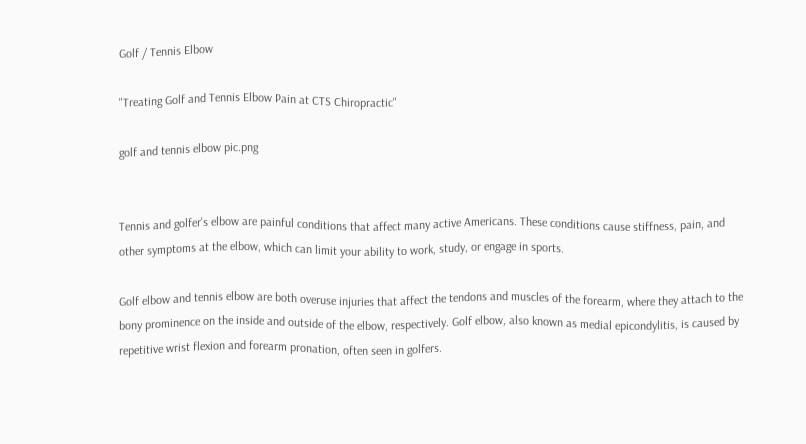Golf / Tennis Elbow

"Treating Golf and Tennis Elbow Pain at CTS Chiropractic"

golf and tennis elbow pic.png


Tennis and golfer's elbow are painful conditions that affect many active Americans. These conditions cause stiffness, pain, and other symptoms at the elbow, which can limit your ability to work, study, or engage in sports.

Golf elbow and tennis elbow are both overuse injuries that affect the tendons and muscles of the forearm, where they attach to the bony prominence on the inside and outside of the elbow, respectively. Golf elbow, also known as medial epicondylitis, is caused by repetitive wrist flexion and forearm pronation, often seen in golfers.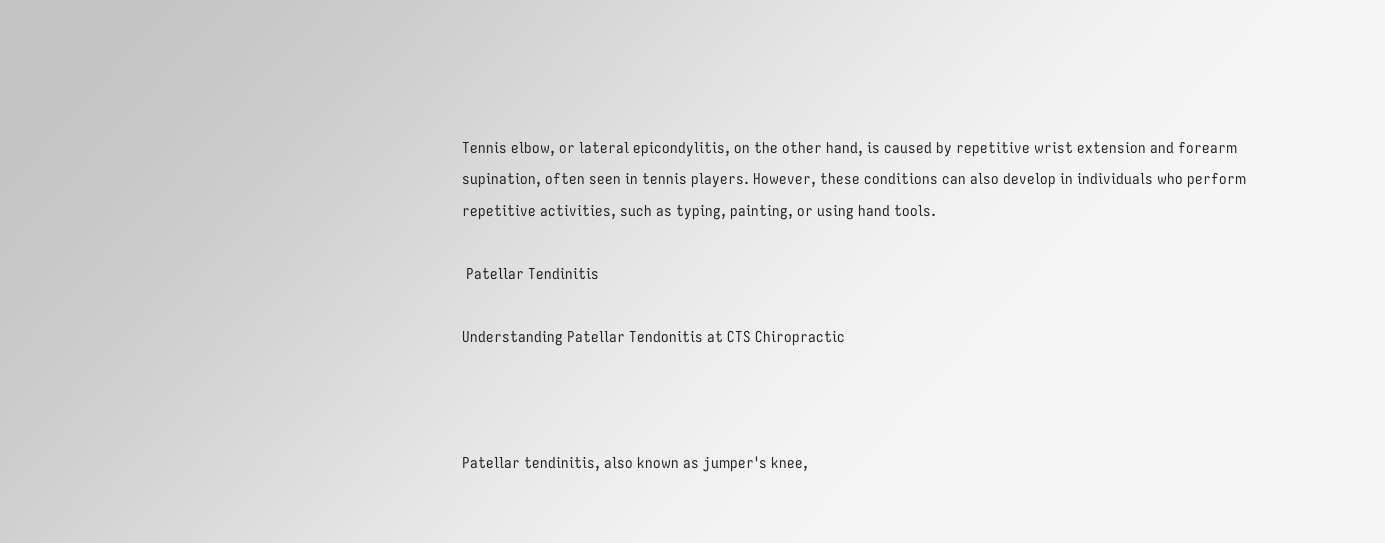Tennis elbow, or lateral epicondylitis, on the other hand, is caused by repetitive wrist extension and forearm supination, often seen in tennis players. However, these conditions can also develop in individuals who perform repetitive activities, such as typing, painting, or using hand tools.

 Patellar Tendinitis

Understanding Patellar Tendonitis at CTS Chiropractic



Patellar tendinitis, also known as jumper's knee,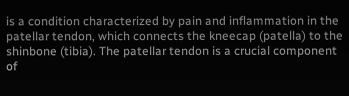is a condition characterized by pain and inflammation in the patellar tendon, which connects the kneecap (patella) to the shinbone (tibia). The patellar tendon is a crucial component of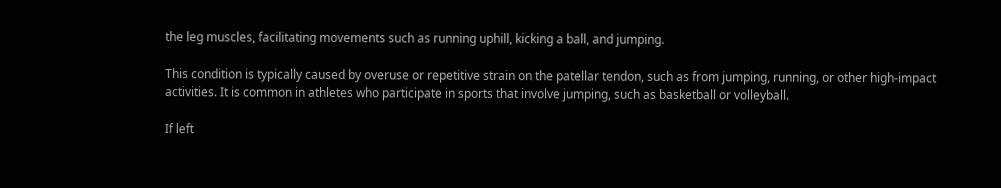the leg muscles, facilitating movements such as running uphill, kicking a ball, and jumping.

This condition is typically caused by overuse or repetitive strain on the patellar tendon, such as from jumping, running, or other high-impact activities. It is common in athletes who participate in sports that involve jumping, such as basketball or volleyball.

If left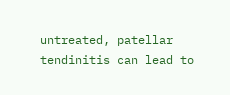untreated, patellar tendinitis can lead to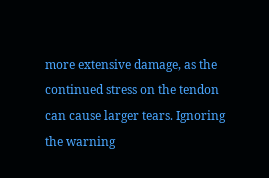more extensive damage, as the continued stress on the tendon can cause larger tears. Ignoring the warning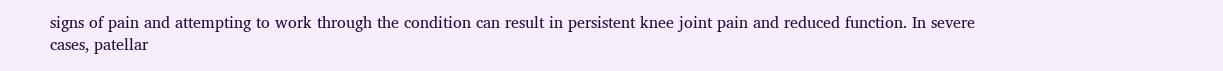signs of pain and attempting to work through the condition can result in persistent knee joint pain and reduced function. In severe cases, patellar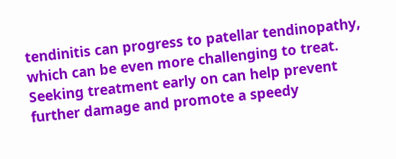tendinitis can progress to patellar tendinopathy, which can be even more challenging to treat. Seeking treatment early on can help prevent further damage and promote a speedy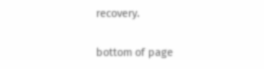recovery.

bottom of page